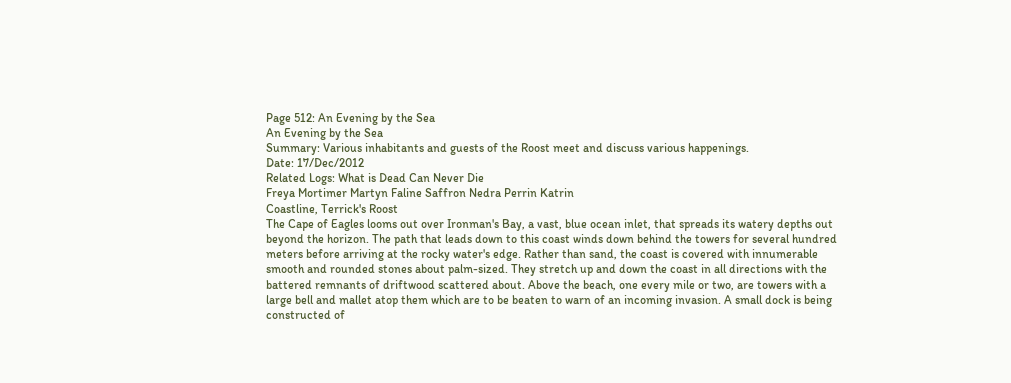Page 512: An Evening by the Sea
An Evening by the Sea
Summary: Various inhabitants and guests of the Roost meet and discuss various happenings.
Date: 17/Dec/2012
Related Logs: What is Dead Can Never Die
Freya Mortimer Martyn Faline Saffron Nedra Perrin Katrin
Coastline, Terrick's Roost
The Cape of Eagles looms out over Ironman's Bay, a vast, blue ocean inlet, that spreads its watery depths out beyond the horizon. The path that leads down to this coast winds down behind the towers for several hundred meters before arriving at the rocky water's edge. Rather than sand, the coast is covered with innumerable smooth and rounded stones about palm-sized. They stretch up and down the coast in all directions with the battered remnants of driftwood scattered about. Above the beach, one every mile or two, are towers with a large bell and mallet atop them which are to be beaten to warn of an incoming invasion. A small dock is being constructed of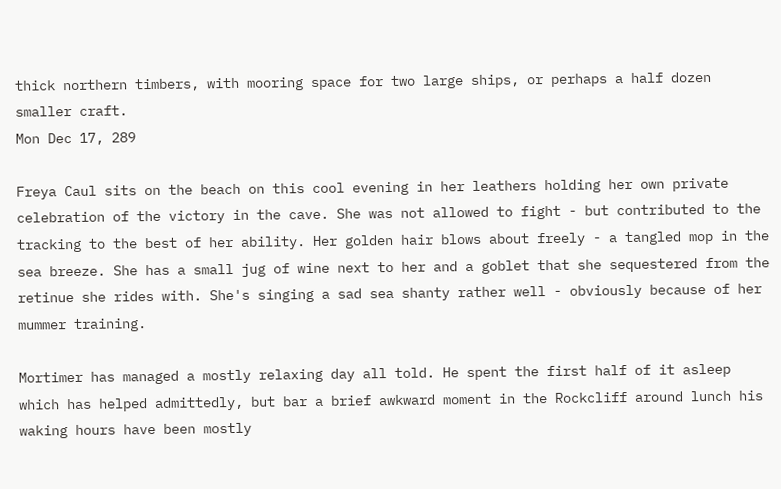thick northern timbers, with mooring space for two large ships, or perhaps a half dozen smaller craft.
Mon Dec 17, 289

Freya Caul sits on the beach on this cool evening in her leathers holding her own private celebration of the victory in the cave. She was not allowed to fight - but contributed to the tracking to the best of her ability. Her golden hair blows about freely - a tangled mop in the sea breeze. She has a small jug of wine next to her and a goblet that she sequestered from the retinue she rides with. She's singing a sad sea shanty rather well - obviously because of her mummer training.

Mortimer has managed a mostly relaxing day all told. He spent the first half of it asleep which has helped admittedly, but bar a brief awkward moment in the Rockcliff around lunch his waking hours have been mostly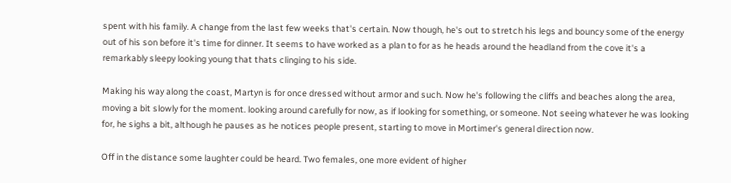spent with his family. A change from the last few weeks that's certain. Now though, he's out to stretch his legs and bouncy some of the energy out of his son before it's time for dinner. It seems to have worked as a plan to for as he heads around the headland from the cove it's a remarkably sleepy looking young that thats clinging to his side.

Making his way along the coast, Martyn is for once dressed without armor and such. Now he's following the cliffs and beaches along the area, moving a bit slowly for the moment. looking around carefully for now, as if looking for something, or someone. Not seeing whatever he was looking for, he sighs a bit, although he pauses as he notices people present, starting to move in Mortimer's general direction now.

Off in the distance some laughter could be heard. Two females, one more evident of higher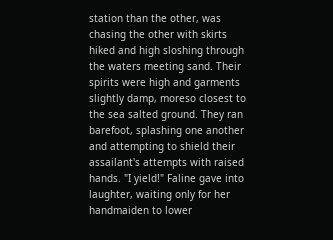station than the other, was chasing the other with skirts hiked and high sloshing through the waters meeting sand. Their spirits were high and garments slightly damp, moreso closest to the sea salted ground. They ran barefoot, splashing one another and attempting to shield their assailant's attempts with raised hands. "I yield!" Faline gave into laughter, waiting only for her handmaiden to lower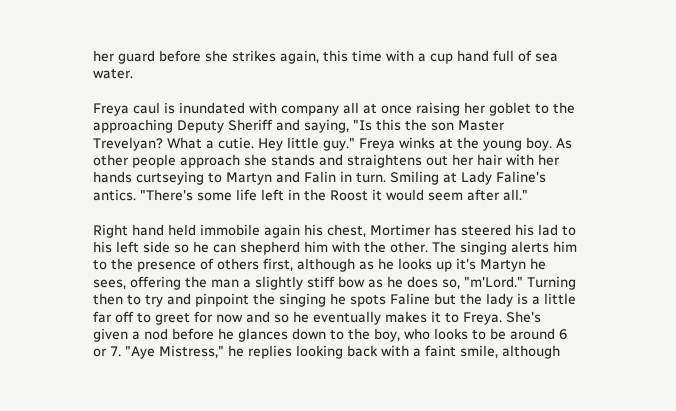her guard before she strikes again, this time with a cup hand full of sea water.

Freya caul is inundated with company all at once raising her goblet to the approaching Deputy Sheriff and saying, "Is this the son Master Trevelyan? What a cutie. Hey little guy." Freya winks at the young boy. As other people approach she stands and straightens out her hair with her hands curtseying to Martyn and Falin in turn. Smiling at Lady Faline's antics. "There's some life left in the Roost it would seem after all."

Right hand held immobile again his chest, Mortimer has steered his lad to his left side so he can shepherd him with the other. The singing alerts him to the presence of others first, although as he looks up it's Martyn he sees, offering the man a slightly stiff bow as he does so, "m'Lord." Turning then to try and pinpoint the singing he spots Faline but the lady is a little far off to greet for now and so he eventually makes it to Freya. She's given a nod before he glances down to the boy, who looks to be around 6 or 7. "Aye Mistress," he replies looking back with a faint smile, although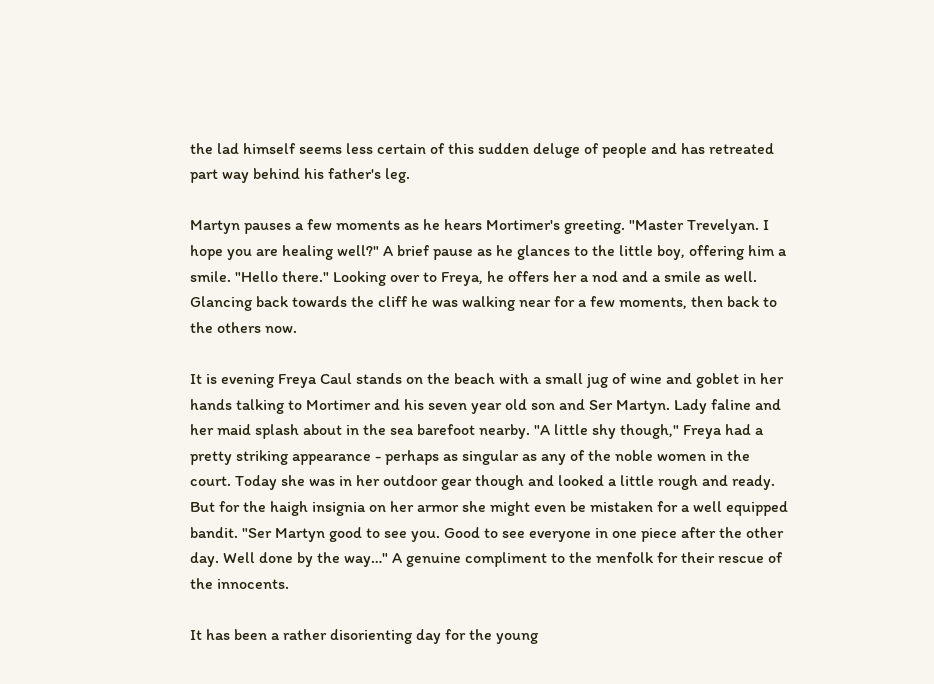the lad himself seems less certain of this sudden deluge of people and has retreated part way behind his father's leg.

Martyn pauses a few moments as he hears Mortimer's greeting. "Master Trevelyan. I hope you are healing well?" A brief pause as he glances to the little boy, offering him a smile. "Hello there." Looking over to Freya, he offers her a nod and a smile as well. Glancing back towards the cliff he was walking near for a few moments, then back to the others now.

It is evening Freya Caul stands on the beach with a small jug of wine and goblet in her hands talking to Mortimer and his seven year old son and Ser Martyn. Lady faline and her maid splash about in the sea barefoot nearby. "A little shy though," Freya had a pretty striking appearance - perhaps as singular as any of the noble women in the court. Today she was in her outdoor gear though and looked a little rough and ready. But for the haigh insignia on her armor she might even be mistaken for a well equipped bandit. "Ser Martyn good to see you. Good to see everyone in one piece after the other day. Well done by the way…" A genuine compliment to the menfolk for their rescue of the innocents.

It has been a rather disorienting day for the young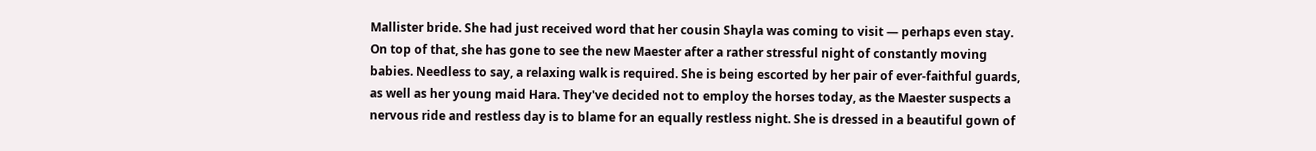Mallister bride. She had just received word that her cousin Shayla was coming to visit — perhaps even stay. On top of that, she has gone to see the new Maester after a rather stressful night of constantly moving babies. Needless to say, a relaxing walk is required. She is being escorted by her pair of ever-faithful guards, as well as her young maid Hara. They've decided not to employ the horses today, as the Maester suspects a nervous ride and restless day is to blame for an equally restless night. She is dressed in a beautiful gown of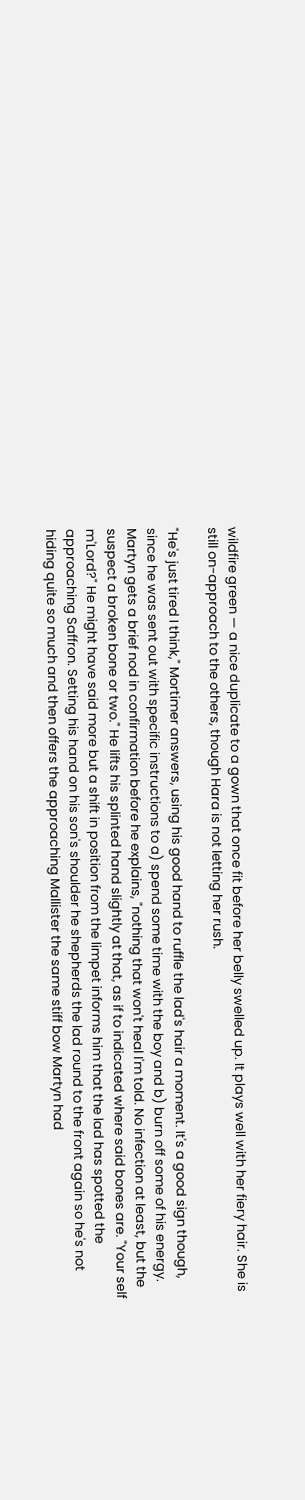wildfire green — a nice duplicate to a gown that once fit before her belly swelled up. It plays well with her fiery hair. She is still on-approach to the others, though Hara is not letting her rush.

"He's just tired I think," Mortimer answers, using his good hand to ruffle the lad's hair a moment. It's a good sign though, since he was sent out with specific instructions to a) spend some time with the boy and b) burn off some of his energy. Martyn gets a brief nod in confirmation before he explains, "nothing that won't heal I'm told. No infection at least, but the suspect a broken bone or two." He lifts his splinted hand slightly at that, as if to indicated where said bones are. "Your self m'Lord?" He might have said more but a shift in position from the limpet informs him that the lad has spotted the approaching Saffron. Setting his hand on his son's shoulder he shepherds the lad round to the front again so he's not hiding quite so much and then offers the approaching Mallister the same stiff bow Martyn had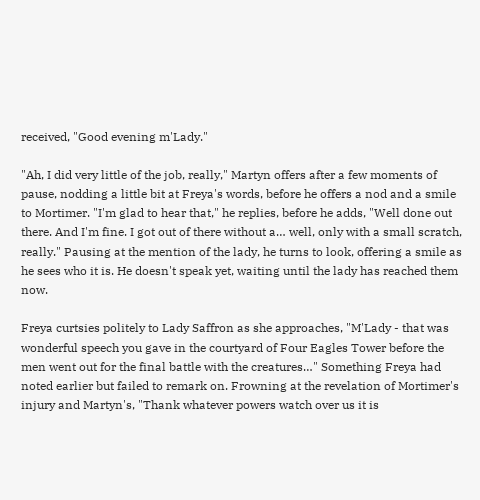received, "Good evening m'Lady."

"Ah, I did very little of the job, really," Martyn offers after a few moments of pause, nodding a little bit at Freya's words, before he offers a nod and a smile to Mortimer. "I'm glad to hear that," he replies, before he adds, "Well done out there. And I'm fine. I got out of there without a… well, only with a small scratch, really." Pausing at the mention of the lady, he turns to look, offering a smile as he sees who it is. He doesn't speak yet, waiting until the lady has reached them now.

Freya curtsies politely to Lady Saffron as she approaches, "M'Lady - that was wonderful speech you gave in the courtyard of Four Eagles Tower before the men went out for the final battle with the creatures…" Something Freya had noted earlier but failed to remark on. Frowning at the revelation of Mortimer's injury and Martyn's, "Thank whatever powers watch over us it is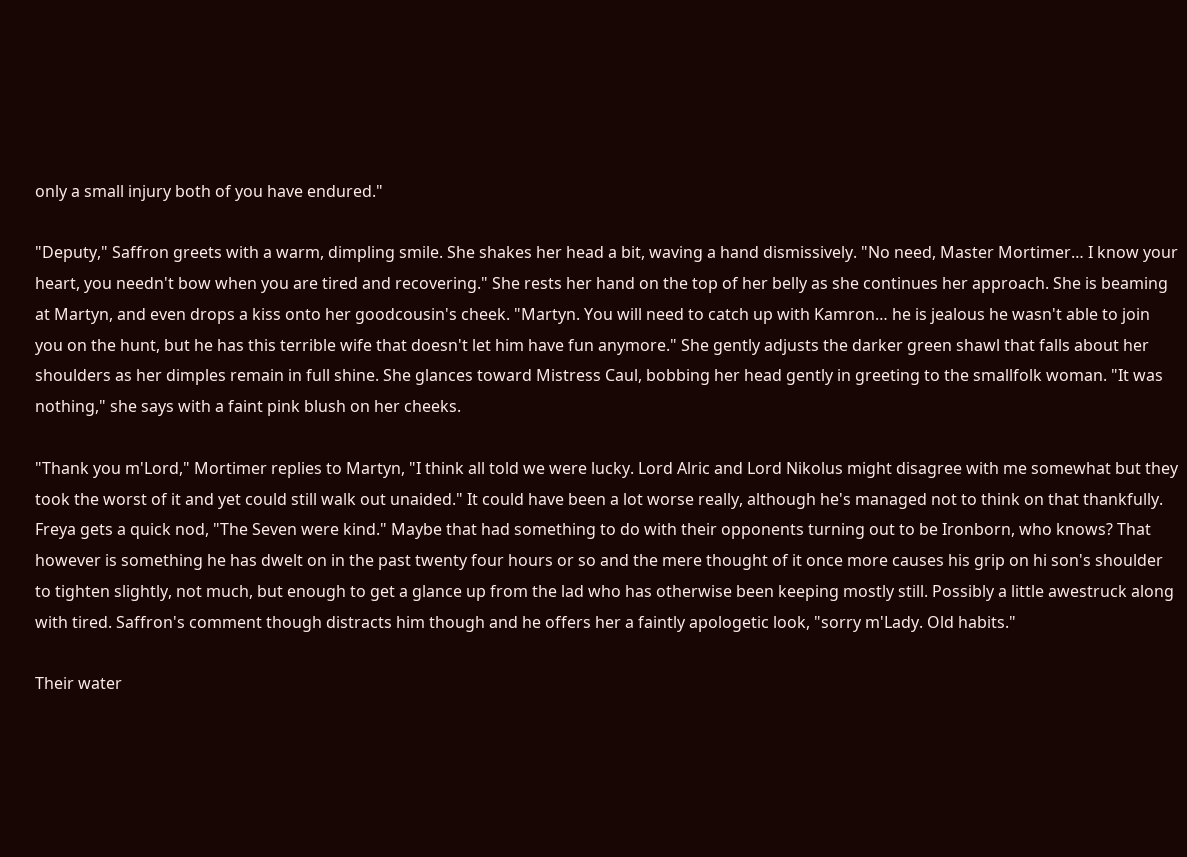only a small injury both of you have endured."

"Deputy," Saffron greets with a warm, dimpling smile. She shakes her head a bit, waving a hand dismissively. "No need, Master Mortimer… I know your heart, you needn't bow when you are tired and recovering." She rests her hand on the top of her belly as she continues her approach. She is beaming at Martyn, and even drops a kiss onto her goodcousin's cheek. "Martyn. You will need to catch up with Kamron… he is jealous he wasn't able to join you on the hunt, but he has this terrible wife that doesn't let him have fun anymore." She gently adjusts the darker green shawl that falls about her shoulders as her dimples remain in full shine. She glances toward Mistress Caul, bobbing her head gently in greeting to the smallfolk woman. "It was nothing," she says with a faint pink blush on her cheeks.

"Thank you m'Lord," Mortimer replies to Martyn, "I think all told we were lucky. Lord Alric and Lord Nikolus might disagree with me somewhat but they took the worst of it and yet could still walk out unaided." It could have been a lot worse really, although he's managed not to think on that thankfully. Freya gets a quick nod, "The Seven were kind." Maybe that had something to do with their opponents turning out to be Ironborn, who knows? That however is something he has dwelt on in the past twenty four hours or so and the mere thought of it once more causes his grip on hi son's shoulder to tighten slightly, not much, but enough to get a glance up from the lad who has otherwise been keeping mostly still. Possibly a little awestruck along with tired. Saffron's comment though distracts him though and he offers her a faintly apologetic look, "sorry m'Lady. Old habits."

Their water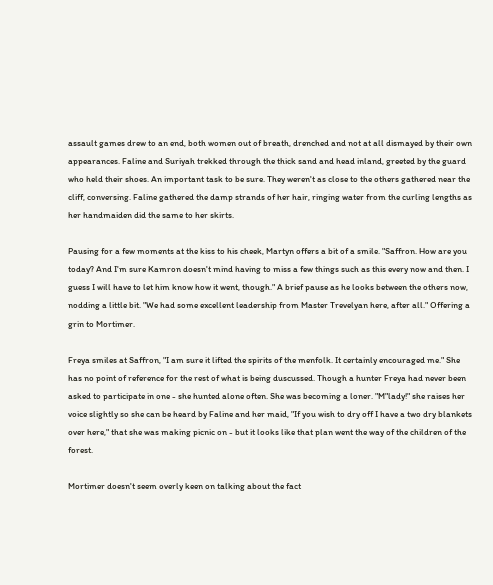assault games drew to an end, both women out of breath, drenched and not at all dismayed by their own appearances. Faline and Suriyah trekked through the thick sand and head inland, greeted by the guard who held their shoes. An important task to be sure. They weren't as close to the others gathered near the cliff, conversing. Faline gathered the damp strands of her hair, ringing water from the curling lengths as her handmaiden did the same to her skirts.

Pausing for a few moments at the kiss to his cheek, Martyn offers a bit of a smile. "Saffron. How are you today? And I'm sure Kamron doesn't mind having to miss a few things such as this every now and then. I guess I will have to let him know how it went, though." A brief pause as he looks between the others now, nodding a little bit. "We had some excellent leadership from Master Trevelyan here, after all." Offering a grin to Mortimer.

Freya smiles at Saffron, "I am sure it lifted the spirits of the menfolk. It certainly encouraged me." She has no point of reference for the rest of what is being duscussed. Though a hunter Freya had never been asked to participate in one - she hunted alone often. She was becoming a loner. "M"lady!" she raises her voice slightly so she can be heard by Faline and her maid, "If you wish to dry off I have a two dry blankets over here," that she was making picnic on - but it looks like that plan went the way of the children of the forest.

Mortimer doesn't seem overly keen on talking about the fact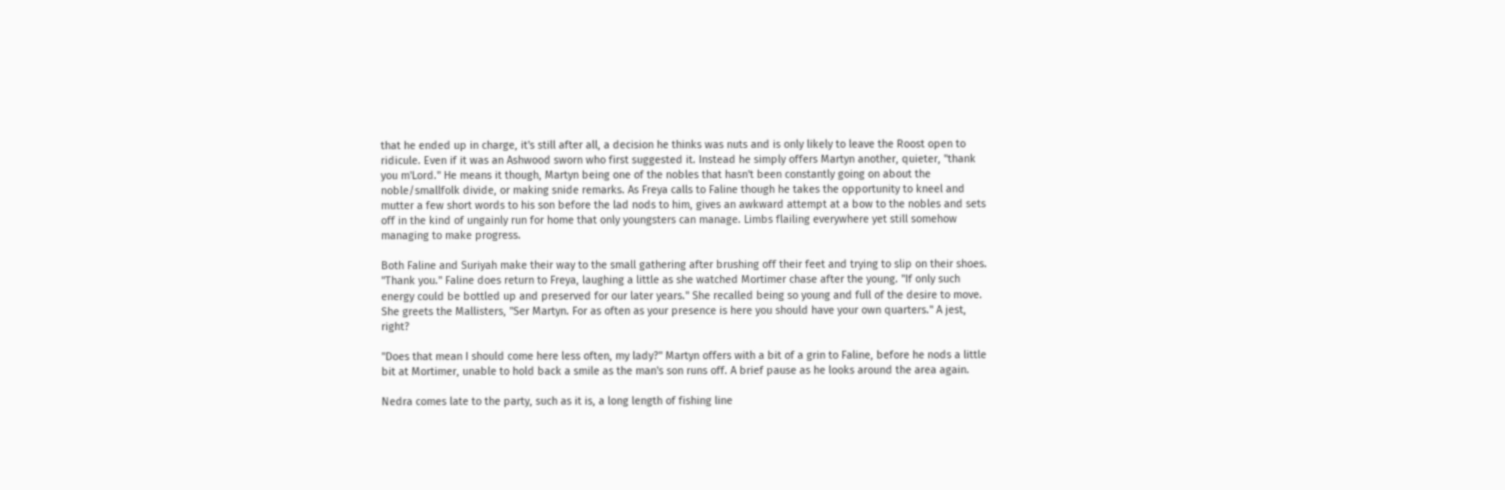that he ended up in charge, it's still after all, a decision he thinks was nuts and is only likely to leave the Roost open to ridicule. Even if it was an Ashwood sworn who first suggested it. Instead he simply offers Martyn another, quieter, "thank you m'Lord." He means it though, Martyn being one of the nobles that hasn't been constantly going on about the noble/smallfolk divide, or making snide remarks. As Freya calls to Faline though he takes the opportunity to kneel and mutter a few short words to his son before the lad nods to him, gives an awkward attempt at a bow to the nobles and sets off in the kind of ungainly run for home that only youngsters can manage. Limbs flailing everywhere yet still somehow managing to make progress.

Both Faline and Suriyah make their way to the small gathering after brushing off their feet and trying to slip on their shoes. "Thank you." Faline does return to Freya, laughing a little as she watched Mortimer chase after the young. "If only such energy could be bottled up and preserved for our later years." She recalled being so young and full of the desire to move. She greets the Mallisters, "Ser Martyn. For as often as your presence is here you should have your own quarters." A jest, right?

"Does that mean I should come here less often, my lady?" Martyn offers with a bit of a grin to Faline, before he nods a little bit at Mortimer, unable to hold back a smile as the man's son runs off. A brief pause as he looks around the area again.

Nedra comes late to the party, such as it is, a long length of fishing line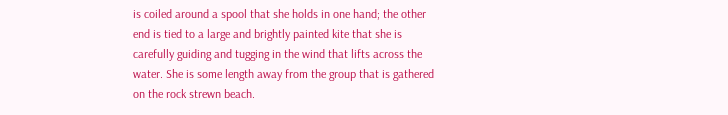is coiled around a spool that she holds in one hand; the other end is tied to a large and brightly painted kite that she is carefully guiding and tugging in the wind that lifts across the water. She is some length away from the group that is gathered on the rock strewn beach.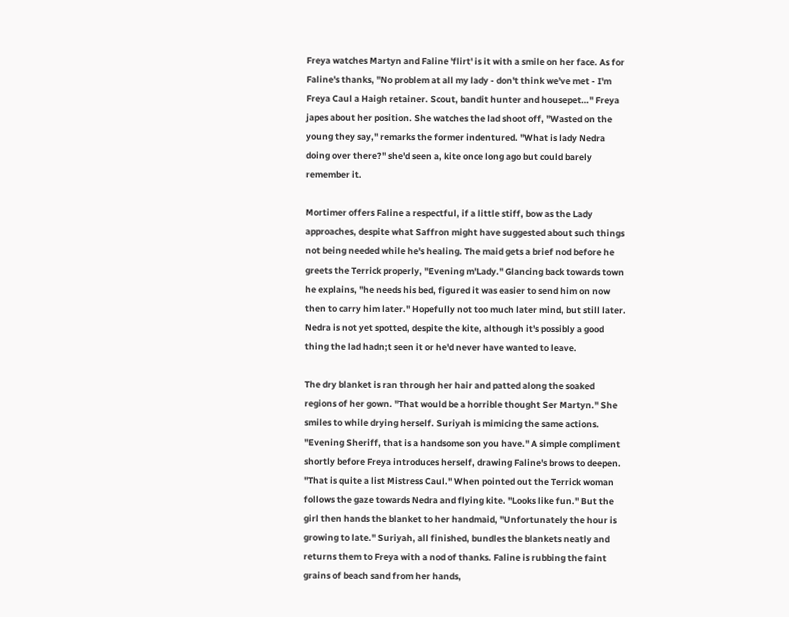Freya watches Martyn and Faline 'flirt' is it with a smile on her face. As for Faline's thanks, "No problem at all my lady - don't think we've met - I'm Freya Caul a Haigh retainer. Scout, bandit hunter and housepet…" Freya japes about her position. She watches the lad shoot off, "Wasted on the young they say," remarks the former indentured. "What is lady Nedra doing over there?" she'd seen a, kite once long ago but could barely remember it.

Mortimer offers Faline a respectful, if a little stiff, bow as the Lady approaches, despite what Saffron might have suggested about such things not being needed while he's healing. The maid gets a brief nod before he greets the Terrick properly, "Evening m'Lady." Glancing back towards town he explains, "he needs his bed, figured it was easier to send him on now then to carry him later." Hopefully not too much later mind, but still later. Nedra is not yet spotted, despite the kite, although it's possibly a good thing the lad hadn;t seen it or he'd never have wanted to leave.

The dry blanket is ran through her hair and patted along the soaked regions of her gown. "That would be a horrible thought Ser Martyn." She smiles to while drying herself. Suriyah is mimicing the same actions. "Evening Sheriff, that is a handsome son you have." A simple compliment shortly before Freya introduces herself, drawing Faline's brows to deepen. "That is quite a list Mistress Caul." When pointed out the Terrick woman follows the gaze towards Nedra and flying kite. "Looks like fun." But the girl then hands the blanket to her handmaid, "Unfortunately the hour is growing to late." Suriyah, all finished, bundles the blankets neatly and returns them to Freya with a nod of thanks. Faline is rubbing the faint grains of beach sand from her hands,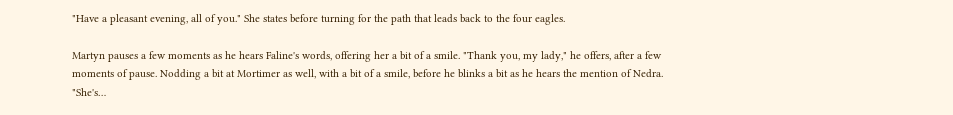"Have a pleasant evening, all of you." She states before turning for the path that leads back to the four eagles.

Martyn pauses a few moments as he hears Faline's words, offering her a bit of a smile. "Thank you, my lady," he offers, after a few moments of pause. Nodding a bit at Mortimer as well, with a bit of a smile, before he blinks a bit as he hears the mention of Nedra. "She's…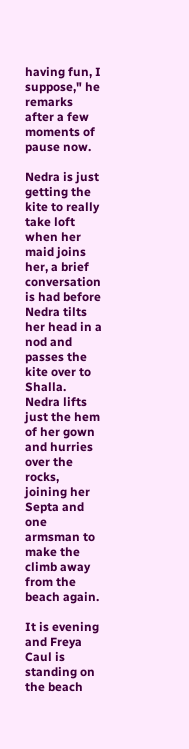having fun, I suppose," he remarks after a few moments of pause now.

Nedra is just getting the kite to really take loft when her maid joins her, a brief conversation is had before Nedra tilts her head in a nod and passes the kite over to Shalla. Nedra lifts just the hem of her gown and hurries over the rocks, joining her Septa and one armsman to make the climb away from the beach again.

It is evening and Freya Caul is standing on the beach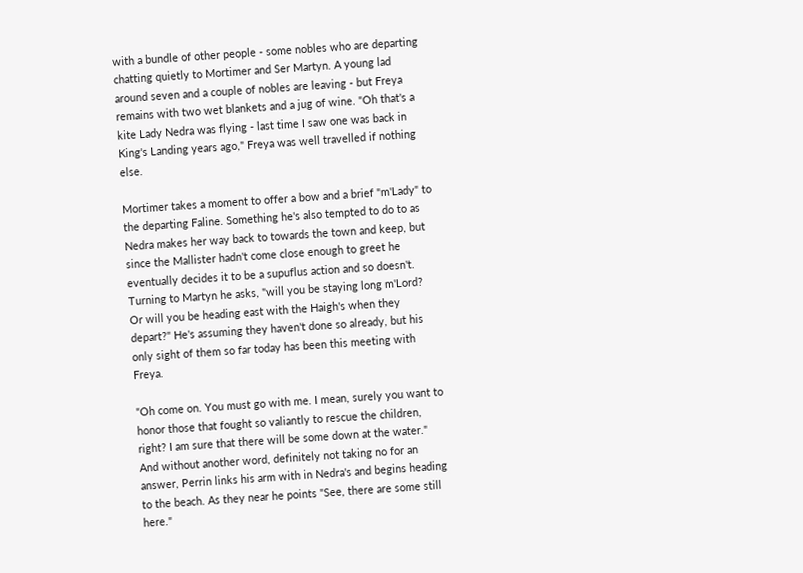with a bundle of other people - some nobles who are departing chatting quietly to Mortimer and Ser Martyn. A young lad around seven and a couple of nobles are leaving - but Freya remains with two wet blankets and a jug of wine. "Oh that's a kite Lady Nedra was flying - last time I saw one was back in King's Landing years ago," Freya was well travelled if nothing else.

Mortimer takes a moment to offer a bow and a brief "m'Lady" to the departing Faline. Something he's also tempted to do to as Nedra makes her way back to towards the town and keep, but since the Mallister hadn't come close enough to greet he eventually decides it to be a supuflus action and so doesn't. Turning to Martyn he asks, "will you be staying long m'Lord? Or will you be heading east with the Haigh's when they depart?" He's assuming they haven't done so already, but his only sight of them so far today has been this meeting with Freya.

"Oh come on. You must go with me. I mean, surely you want to honor those that fought so valiantly to rescue the children, right? I am sure that there will be some down at the water." And without another word, definitely not taking no for an answer, Perrin links his arm with in Nedra's and begins heading to the beach. As they near he points "See, there are some still here."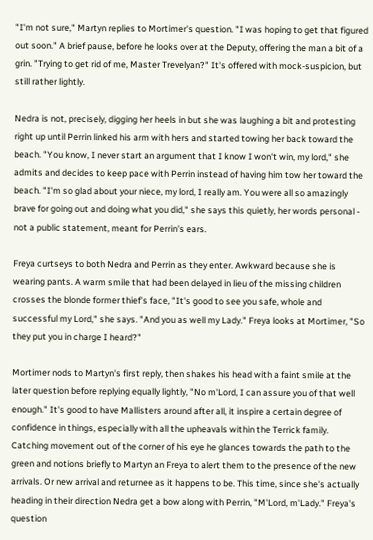"I'm not sure," Martyn replies to Mortimer's question. "I was hoping to get that figured out soon." A brief pause, before he looks over at the Deputy, offering the man a bit of a grin. "Trying to get rid of me, Master Trevelyan?" It's offered with mock-suspicion, but still rather lightly.

Nedra is not, precisely, digging her heels in but she was laughing a bit and protesting right up until Perrin linked his arm with hers and started towing her back toward the beach. "You know, I never start an argument that I know I won't win, my lord," she admits and decides to keep pace with Perrin instead of having him tow her toward the beach. "I'm so glad about your niece, my lord, I really am. You were all so amazingly brave for going out and doing what you did," she says this quietly, her words personal - not a public statement, meant for Perrin's ears.

Freya curtseys to both Nedra and Perrin as they enter. Awkward because she is wearing pants. A warm smile that had been delayed in lieu of the missing children crosses the blonde former thief’s face, "It's good to see you safe, whole and successful my Lord," she says. "And you as well my Lady." Freya looks at Mortimer, "So they put you in charge I heard?"

Mortimer nods to Martyn's first reply, then shakes his head with a faint smile at the later question before replying equally lightly, "No m'Lord, I can assure you of that well enough." It's good to have Mallisters around after all, it inspire a certain degree of confidence in things, especially with all the upheavals within the Terrick family. Catching movement out of the corner of his eye he glances towards the path to the green and notions briefly to Martyn an Freya to alert them to the presence of the new arrivals. Or new arrival and returnee as it happens to be. This time, since she's actually heading in their direction Nedra get a bow along with Perrin, "M'Lord, m'Lady." Freya's question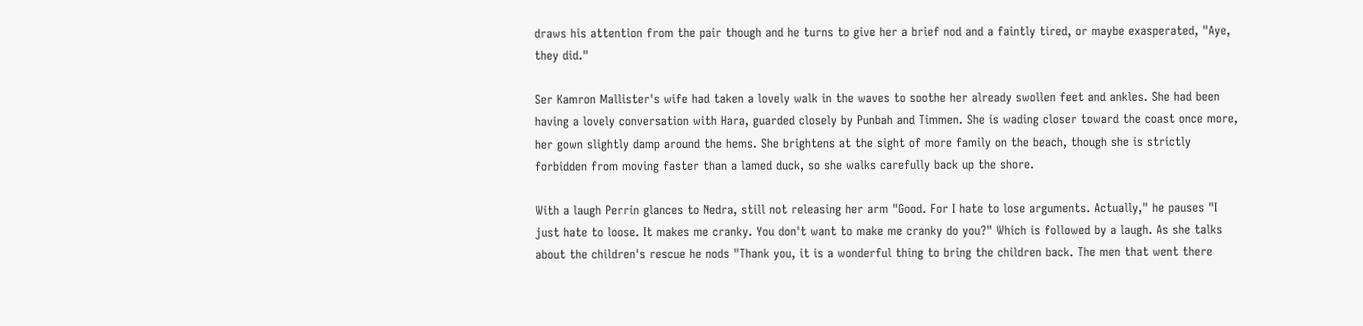draws his attention from the pair though and he turns to give her a brief nod and a faintly tired, or maybe exasperated, "Aye, they did."

Ser Kamron Mallister's wife had taken a lovely walk in the waves to soothe her already swollen feet and ankles. She had been having a lovely conversation with Hara, guarded closely by Punbah and Timmen. She is wading closer toward the coast once more, her gown slightly damp around the hems. She brightens at the sight of more family on the beach, though she is strictly forbidden from moving faster than a lamed duck, so she walks carefully back up the shore.

With a laugh Perrin glances to Nedra, still not releasing her arm "Good. For I hate to lose arguments. Actually," he pauses "I just hate to loose. It makes me cranky. You don't want to make me cranky do you?" Which is followed by a laugh. As she talks about the children's rescue he nods "Thank you, it is a wonderful thing to bring the children back. The men that went there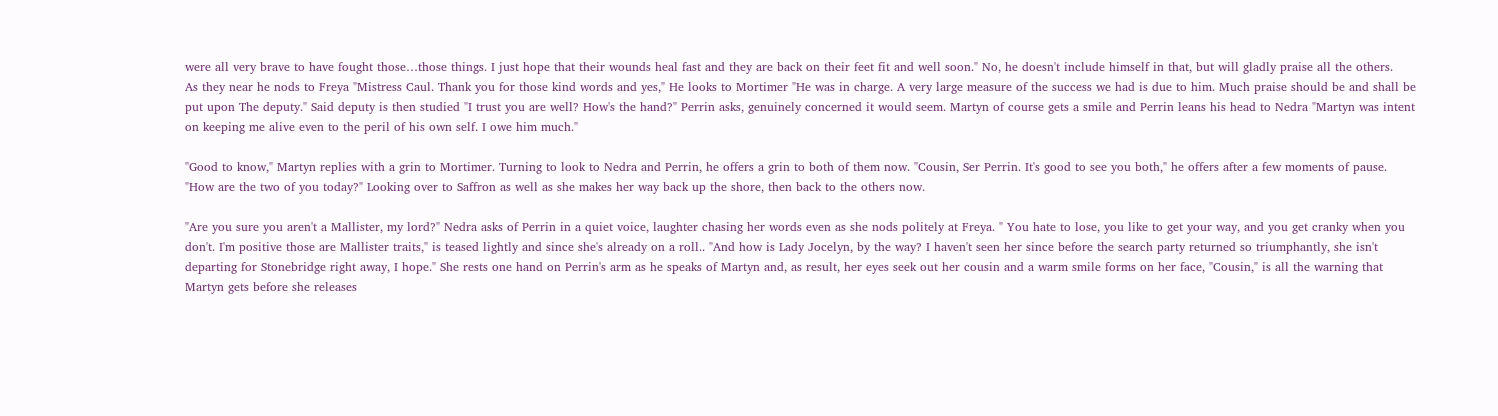were all very brave to have fought those…those things. I just hope that their wounds heal fast and they are back on their feet fit and well soon." No, he doesn't include himself in that, but will gladly praise all the others.
As they near he nods to Freya "Mistress Caul. Thank you for those kind words and yes," He looks to Mortimer "He was in charge. A very large measure of the success we had is due to him. Much praise should be and shall be put upon The deputy." Said deputy is then studied "I trust you are well? How's the hand?" Perrin asks, genuinely concerned it would seem. Martyn of course gets a smile and Perrin leans his head to Nedra "Martyn was intent on keeping me alive even to the peril of his own self. I owe him much."

"Good to know," Martyn replies with a grin to Mortimer. Turning to look to Nedra and Perrin, he offers a grin to both of them now. "Cousin, Ser Perrin. It's good to see you both," he offers after a few moments of pause. "How are the two of you today?" Looking over to Saffron as well as she makes her way back up the shore, then back to the others now.

"Are you sure you aren't a Mallister, my lord?" Nedra asks of Perrin in a quiet voice, laughter chasing her words even as she nods politely at Freya. " You hate to lose, you like to get your way, and you get cranky when you don't. I'm positive those are Mallister traits," is teased lightly and since she's already on a roll.. "And how is Lady Jocelyn, by the way? I haven't seen her since before the search party returned so triumphantly, she isn't departing for Stonebridge right away, I hope." She rests one hand on Perrin's arm as he speaks of Martyn and, as result, her eyes seek out her cousin and a warm smile forms on her face, "Cousin," is all the warning that Martyn gets before she releases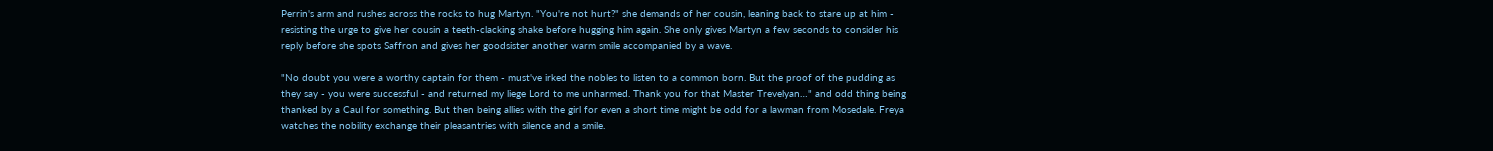Perrin's arm and rushes across the rocks to hug Martyn. "You're not hurt?" she demands of her cousin, leaning back to stare up at him - resisting the urge to give her cousin a teeth-clacking shake before hugging him again. She only gives Martyn a few seconds to consider his reply before she spots Saffron and gives her goodsister another warm smile accompanied by a wave.

"No doubt you were a worthy captain for them - must've irked the nobles to listen to a common born. But the proof of the pudding as they say - you were successful - and returned my liege Lord to me unharmed. Thank you for that Master Trevelyan…" and odd thing being thanked by a Caul for something. But then being allies with the girl for even a short time might be odd for a lawman from Mosedale. Freya watches the nobility exchange their pleasantries with silence and a smile.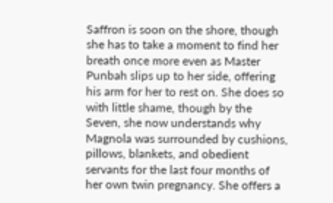Saffron is soon on the shore, though she has to take a moment to find her breath once more even as Master Punbah slips up to her side, offering his arm for her to rest on. She does so with little shame, though by the Seven, she now understands why Magnola was surrounded by cushions, pillows, blankets, and obedient servants for the last four months of her own twin pregnancy. She offers a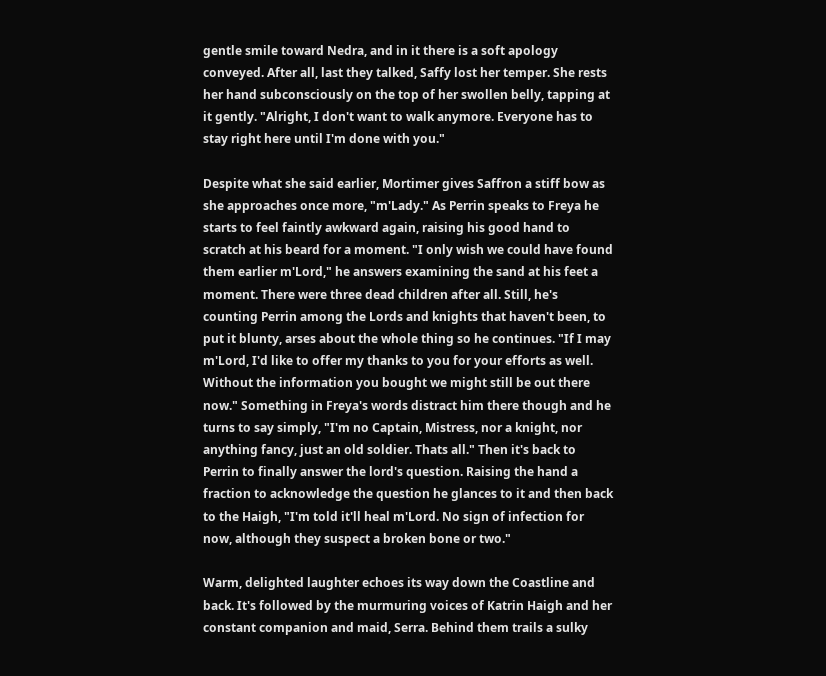gentle smile toward Nedra, and in it there is a soft apology conveyed. After all, last they talked, Saffy lost her temper. She rests her hand subconsciously on the top of her swollen belly, tapping at it gently. "Alright, I don't want to walk anymore. Everyone has to stay right here until I'm done with you."

Despite what she said earlier, Mortimer gives Saffron a stiff bow as she approaches once more, "m'Lady." As Perrin speaks to Freya he starts to feel faintly awkward again, raising his good hand to scratch at his beard for a moment. "I only wish we could have found them earlier m'Lord," he answers examining the sand at his feet a moment. There were three dead children after all. Still, he's counting Perrin among the Lords and knights that haven't been, to put it blunty, arses about the whole thing so he continues. "If I may m'Lord, I'd like to offer my thanks to you for your efforts as well. Without the information you bought we might still be out there now." Something in Freya's words distract him there though and he turns to say simply, "I'm no Captain, Mistress, nor a knight, nor anything fancy, just an old soldier. Thats all." Then it's back to Perrin to finally answer the lord's question. Raising the hand a fraction to acknowledge the question he glances to it and then back to the Haigh, "I'm told it'll heal m'Lord. No sign of infection for now, although they suspect a broken bone or two."

Warm, delighted laughter echoes its way down the Coastline and back. It's followed by the murmuring voices of Katrin Haigh and her constant companion and maid, Serra. Behind them trails a sulky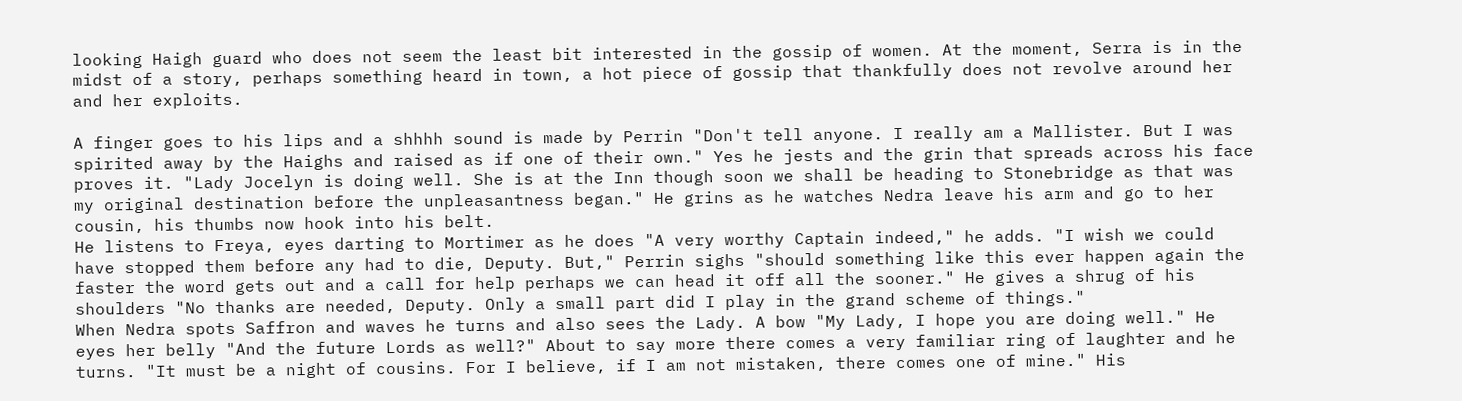looking Haigh guard who does not seem the least bit interested in the gossip of women. At the moment, Serra is in the midst of a story, perhaps something heard in town, a hot piece of gossip that thankfully does not revolve around her and her exploits.

A finger goes to his lips and a shhhh sound is made by Perrin "Don't tell anyone. I really am a Mallister. But I was spirited away by the Haighs and raised as if one of their own." Yes he jests and the grin that spreads across his face proves it. "Lady Jocelyn is doing well. She is at the Inn though soon we shall be heading to Stonebridge as that was my original destination before the unpleasantness began." He grins as he watches Nedra leave his arm and go to her cousin, his thumbs now hook into his belt.
He listens to Freya, eyes darting to Mortimer as he does "A very worthy Captain indeed," he adds. "I wish we could have stopped them before any had to die, Deputy. But," Perrin sighs "should something like this ever happen again the faster the word gets out and a call for help perhaps we can head it off all the sooner." He gives a shrug of his shoulders "No thanks are needed, Deputy. Only a small part did I play in the grand scheme of things."
When Nedra spots Saffron and waves he turns and also sees the Lady. A bow "My Lady, I hope you are doing well." He eyes her belly "And the future Lords as well?" About to say more there comes a very familiar ring of laughter and he turns. "It must be a night of cousins. For I believe, if I am not mistaken, there comes one of mine." His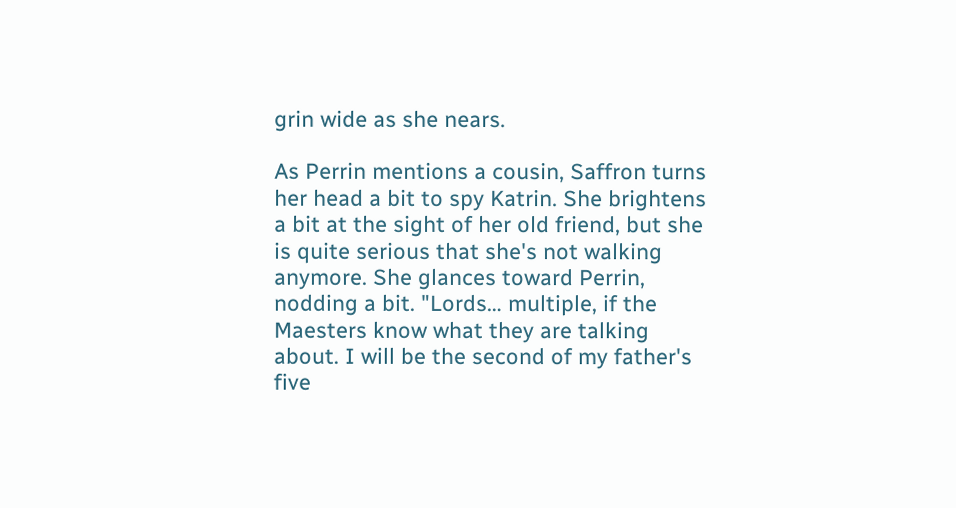grin wide as she nears.

As Perrin mentions a cousin, Saffron turns her head a bit to spy Katrin. She brightens a bit at the sight of her old friend, but she is quite serious that she's not walking anymore. She glances toward Perrin, nodding a bit. "Lords… multiple, if the Maesters know what they are talking about. I will be the second of my father's five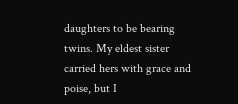daughters to be bearing twins. My eldest sister carried hers with grace and poise, but I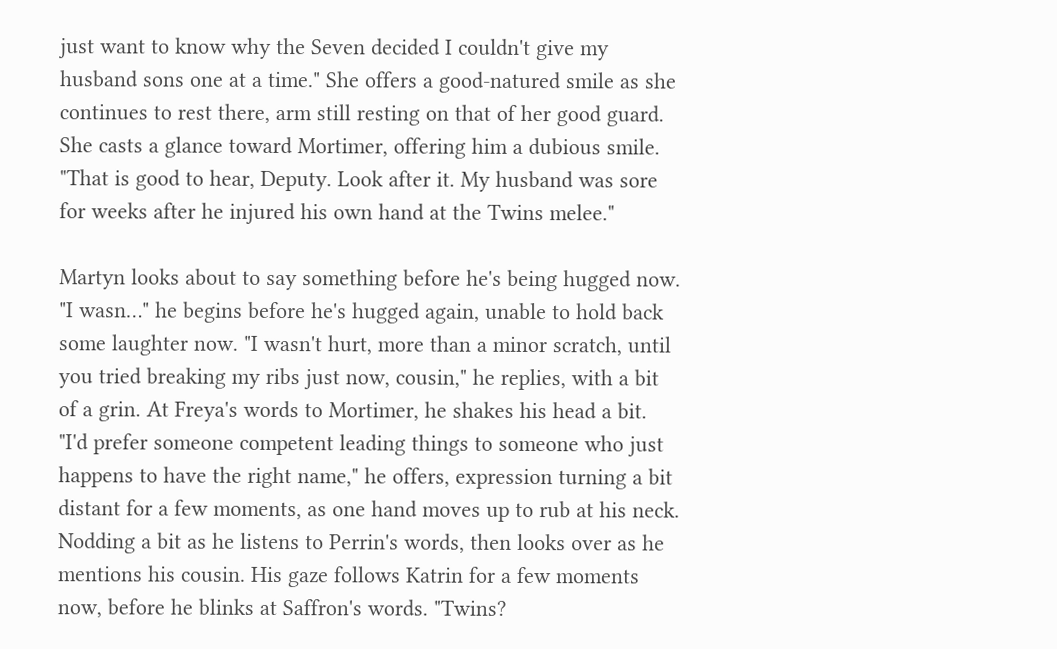just want to know why the Seven decided I couldn't give my husband sons one at a time." She offers a good-natured smile as she continues to rest there, arm still resting on that of her good guard. She casts a glance toward Mortimer, offering him a dubious smile. "That is good to hear, Deputy. Look after it. My husband was sore for weeks after he injured his own hand at the Twins melee."

Martyn looks about to say something before he's being hugged now. "I wasn…" he begins before he's hugged again, unable to hold back some laughter now. "I wasn't hurt, more than a minor scratch, until you tried breaking my ribs just now, cousin," he replies, with a bit of a grin. At Freya's words to Mortimer, he shakes his head a bit. "I'd prefer someone competent leading things to someone who just happens to have the right name," he offers, expression turning a bit distant for a few moments, as one hand moves up to rub at his neck. Nodding a bit as he listens to Perrin's words, then looks over as he mentions his cousin. His gaze follows Katrin for a few moments now, before he blinks at Saffron's words. "Twins?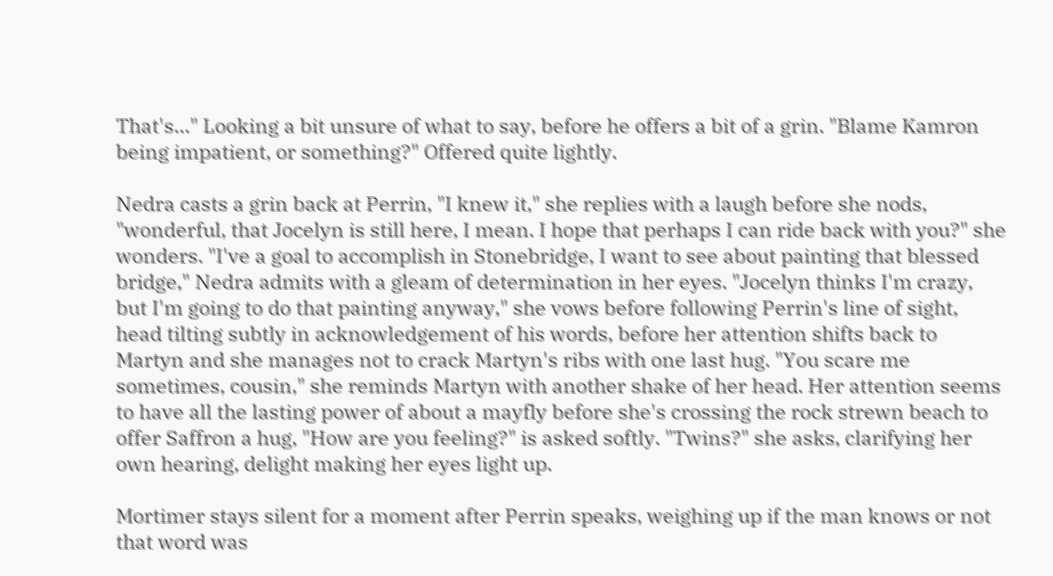That's…" Looking a bit unsure of what to say, before he offers a bit of a grin. "Blame Kamron being impatient, or something?" Offered quite lightly.

Nedra casts a grin back at Perrin, "I knew it," she replies with a laugh before she nods, "wonderful, that Jocelyn is still here, I mean. I hope that perhaps I can ride back with you?" she wonders. "I've a goal to accomplish in Stonebridge, I want to see about painting that blessed bridge," Nedra admits with a gleam of determination in her eyes. "Jocelyn thinks I'm crazy, but I'm going to do that painting anyway," she vows before following Perrin's line of sight, head tilting subtly in acknowledgement of his words, before her attention shifts back to Martyn and she manages not to crack Martyn's ribs with one last hug. "You scare me sometimes, cousin," she reminds Martyn with another shake of her head. Her attention seems to have all the lasting power of about a mayfly before she's crossing the rock strewn beach to offer Saffron a hug, "How are you feeling?" is asked softly. "Twins?" she asks, clarifying her own hearing, delight making her eyes light up.

Mortimer stays silent for a moment after Perrin speaks, weighing up if the man knows or not that word was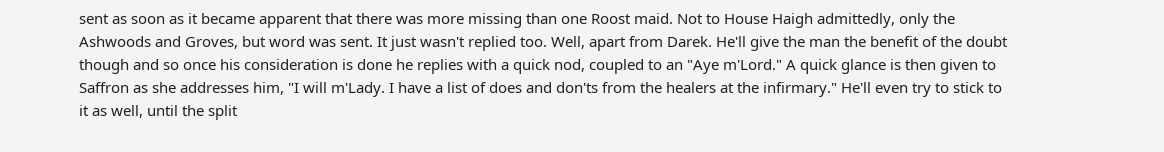sent as soon as it became apparent that there was more missing than one Roost maid. Not to House Haigh admittedly, only the Ashwoods and Groves, but word was sent. It just wasn't replied too. Well, apart from Darek. He'll give the man the benefit of the doubt though and so once his consideration is done he replies with a quick nod, coupled to an "Aye m'Lord." A quick glance is then given to Saffron as she addresses him, "I will m'Lady. I have a list of does and don'ts from the healers at the infirmary." He'll even try to stick to it as well, until the split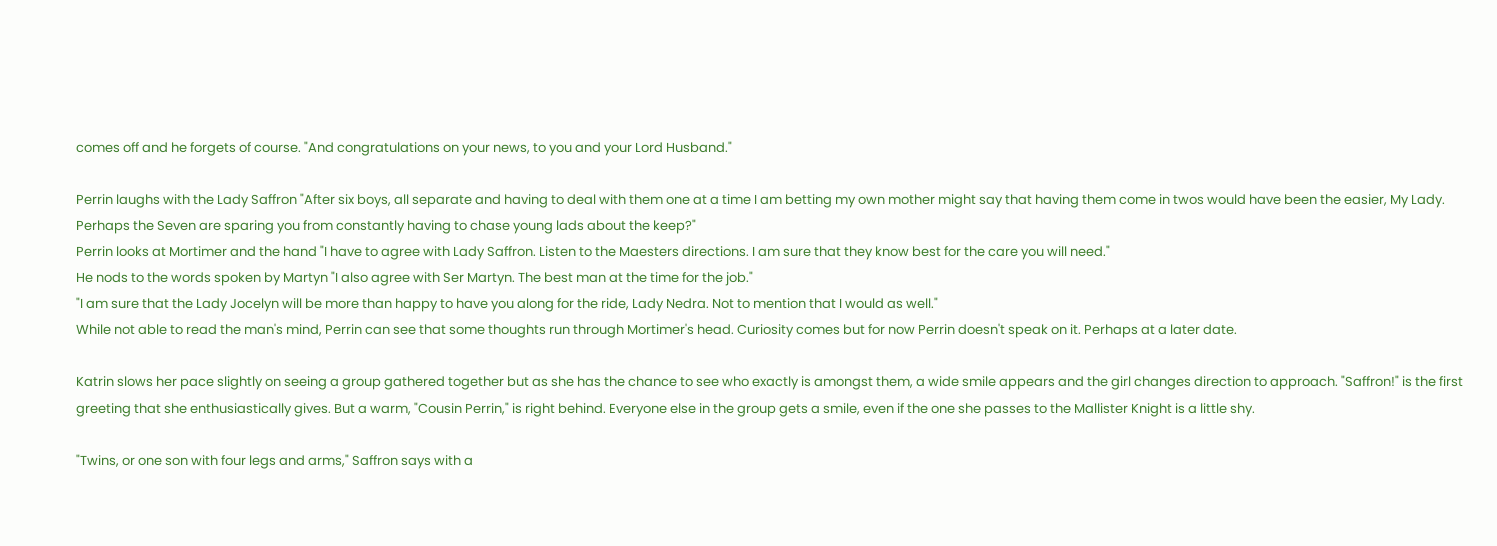comes off and he forgets of course. "And congratulations on your news, to you and your Lord Husband."

Perrin laughs with the Lady Saffron "After six boys, all separate and having to deal with them one at a time I am betting my own mother might say that having them come in twos would have been the easier, My Lady. Perhaps the Seven are sparing you from constantly having to chase young lads about the keep?"
Perrin looks at Mortimer and the hand "I have to agree with Lady Saffron. Listen to the Maesters directions. I am sure that they know best for the care you will need."
He nods to the words spoken by Martyn "I also agree with Ser Martyn. The best man at the time for the job."
"I am sure that the Lady Jocelyn will be more than happy to have you along for the ride, Lady Nedra. Not to mention that I would as well."
While not able to read the man's mind, Perrin can see that some thoughts run through Mortimer's head. Curiosity comes but for now Perrin doesn't speak on it. Perhaps at a later date.

Katrin slows her pace slightly on seeing a group gathered together but as she has the chance to see who exactly is amongst them, a wide smile appears and the girl changes direction to approach. "Saffron!" is the first greeting that she enthusiastically gives. But a warm, "Cousin Perrin," is right behind. Everyone else in the group gets a smile, even if the one she passes to the Mallister Knight is a little shy.

"Twins, or one son with four legs and arms," Saffron says with a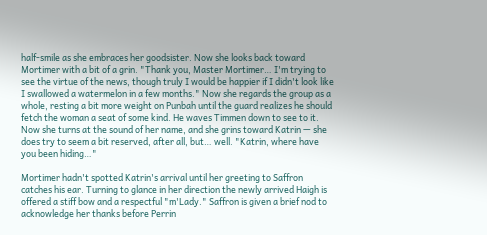half-smile as she embraces her goodsister. Now she looks back toward Mortimer with a bit of a grin. "Thank you, Master Mortimer… I'm trying to see the virtue of the news, though truly I would be happier if I didn't look like I swallowed a watermelon in a few months." Now she regards the group as a whole, resting a bit more weight on Punbah until the guard realizes he should fetch the woman a seat of some kind. He waves Timmen down to see to it. Now she turns at the sound of her name, and she grins toward Katrin — she does try to seem a bit reserved, after all, but… well. "Katrin, where have you been hiding…"

Mortimer hadn't spotted Katrin's arrival until her greeting to Saffron catches his ear. Turning to glance in her direction the newly arrived Haigh is offered a stiff bow and a respectful "m'Lady." Saffron is given a brief nod to acknowledge her thanks before Perrin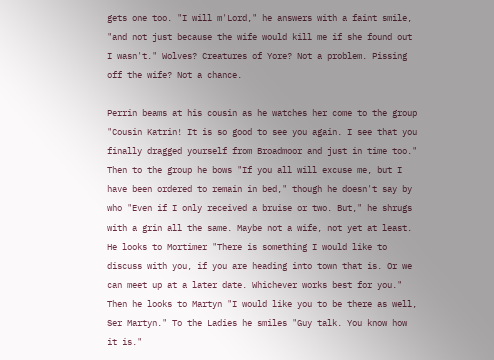gets one too. "I will m'Lord," he answers with a faint smile, "and not just because the wife would kill me if she found out I wasn't." Wolves? Creatures of Yore? Not a problem. Pissing off the wife? Not a chance.

Perrin beams at his cousin as he watches her come to the group "Cousin Katrin! It is so good to see you again. I see that you finally dragged yourself from Broadmoor and just in time too." Then to the group he bows "If you all will excuse me, but I have been ordered to remain in bed," though he doesn't say by who "Even if I only received a bruise or two. But," he shrugs with a grin all the same. Maybe not a wife, not yet at least. He looks to Mortimer "There is something I would like to discuss with you, if you are heading into town that is. Or we can meet up at a later date. Whichever works best for you." Then he looks to Martyn "I would like you to be there as well, Ser Martyn." To the Ladies he smiles "Guy talk. You know how it is."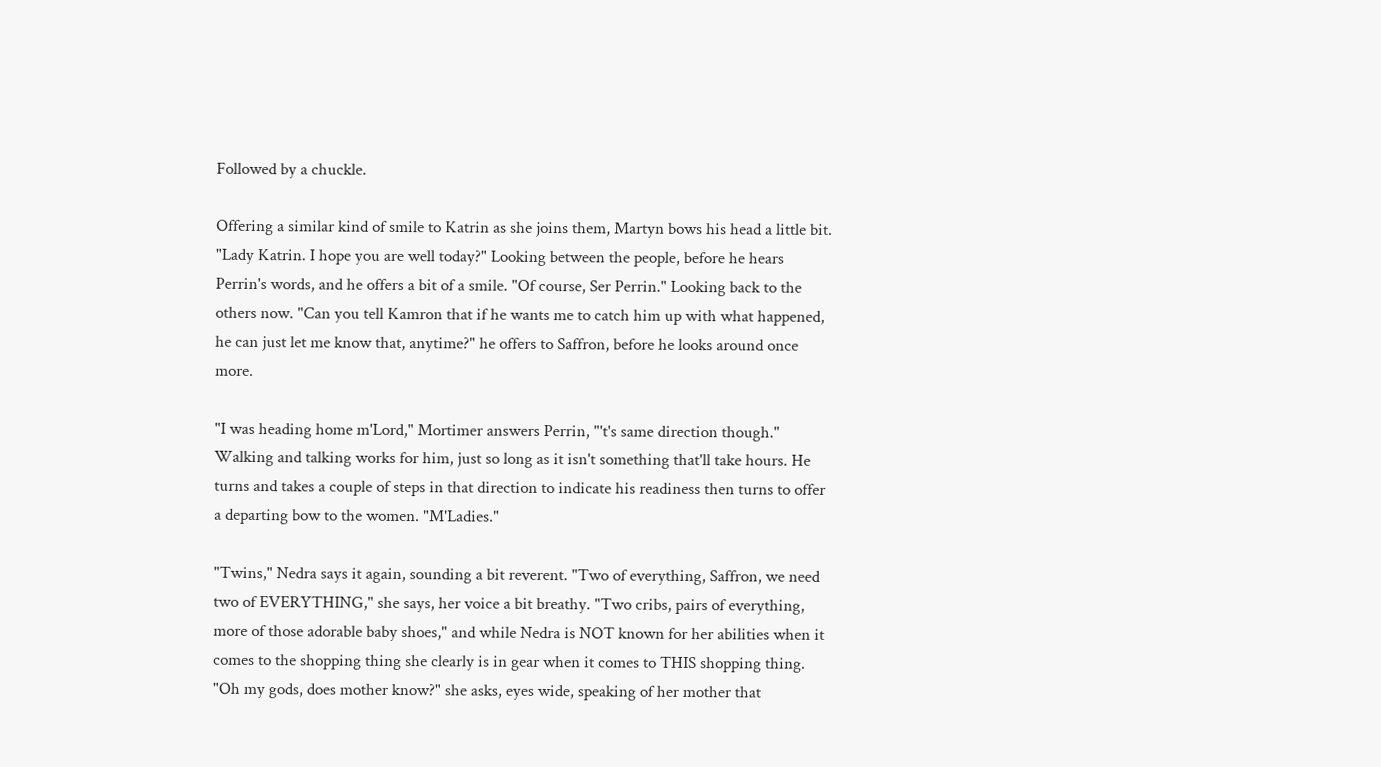Followed by a chuckle.

Offering a similar kind of smile to Katrin as she joins them, Martyn bows his head a little bit. "Lady Katrin. I hope you are well today?" Looking between the people, before he hears Perrin's words, and he offers a bit of a smile. "Of course, Ser Perrin." Looking back to the others now. "Can you tell Kamron that if he wants me to catch him up with what happened, he can just let me know that, anytime?" he offers to Saffron, before he looks around once more.

"I was heading home m'Lord," Mortimer answers Perrin, "'t's same direction though." Walking and talking works for him, just so long as it isn't something that'll take hours. He turns and takes a couple of steps in that direction to indicate his readiness then turns to offer a departing bow to the women. "M'Ladies."

"Twins," Nedra says it again, sounding a bit reverent. "Two of everything, Saffron, we need two of EVERYTHING," she says, her voice a bit breathy. "Two cribs, pairs of everything, more of those adorable baby shoes," and while Nedra is NOT known for her abilities when it comes to the shopping thing she clearly is in gear when it comes to THIS shopping thing. "Oh my gods, does mother know?" she asks, eyes wide, speaking of her mother that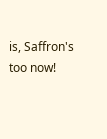is, Saffron's too now!